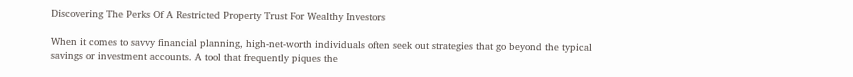Discovering The Perks Of A Restricted Property Trust For Wealthy Investors

When it comes to savvy financial planning, high-net-worth individuals often seek out strategies that go beyond the typical savings or investment accounts. A tool that frequently piques the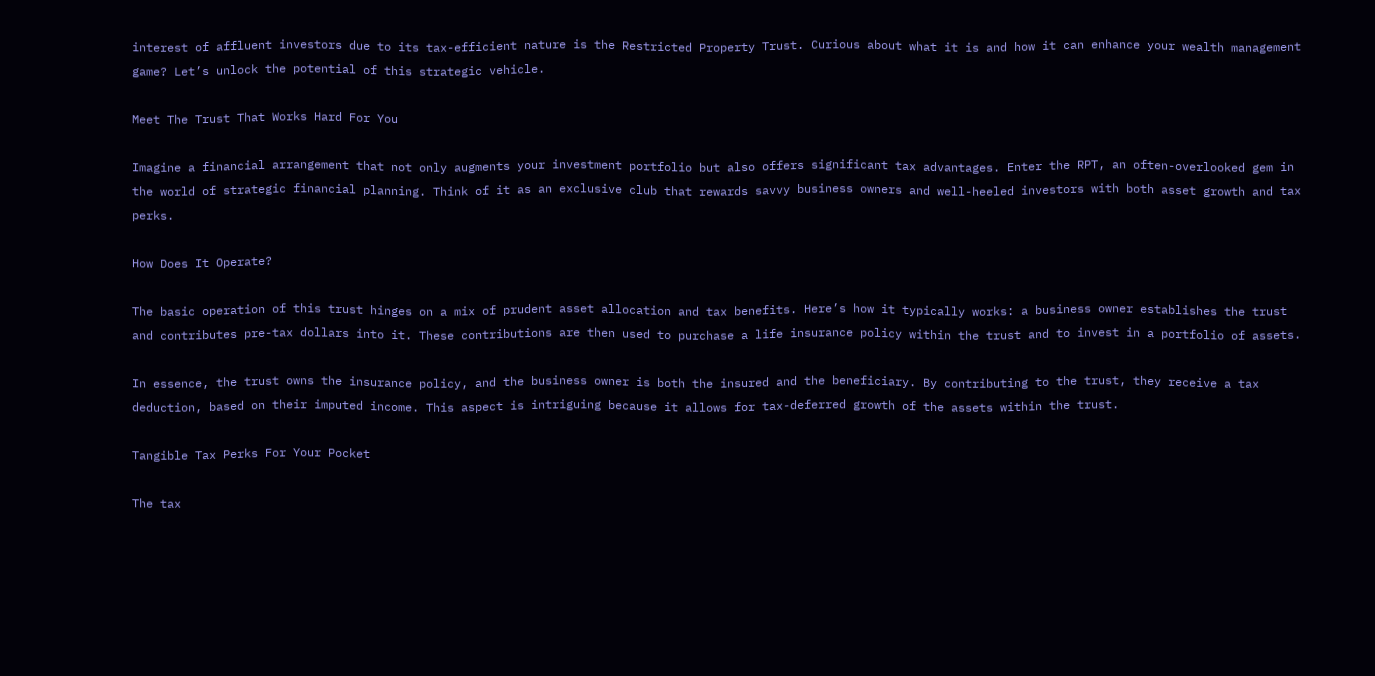interest of affluent investors due to its tax-efficient nature is the Restricted Property Trust. Curious about what it is and how it can enhance your wealth management game? Let’s unlock the potential of this strategic vehicle.

Meet The Trust That Works Hard For You

Imagine a financial arrangement that not only augments your investment portfolio but also offers significant tax advantages. Enter the RPT, an often-overlooked gem in the world of strategic financial planning. Think of it as an exclusive club that rewards savvy business owners and well-heeled investors with both asset growth and tax perks.

How Does It Operate?

The basic operation of this trust hinges on a mix of prudent asset allocation and tax benefits. Here’s how it typically works: a business owner establishes the trust and contributes pre-tax dollars into it. These contributions are then used to purchase a life insurance policy within the trust and to invest in a portfolio of assets.

In essence, the trust owns the insurance policy, and the business owner is both the insured and the beneficiary. By contributing to the trust, they receive a tax deduction, based on their imputed income. This aspect is intriguing because it allows for tax-deferred growth of the assets within the trust.

Tangible Tax Perks For Your Pocket

The tax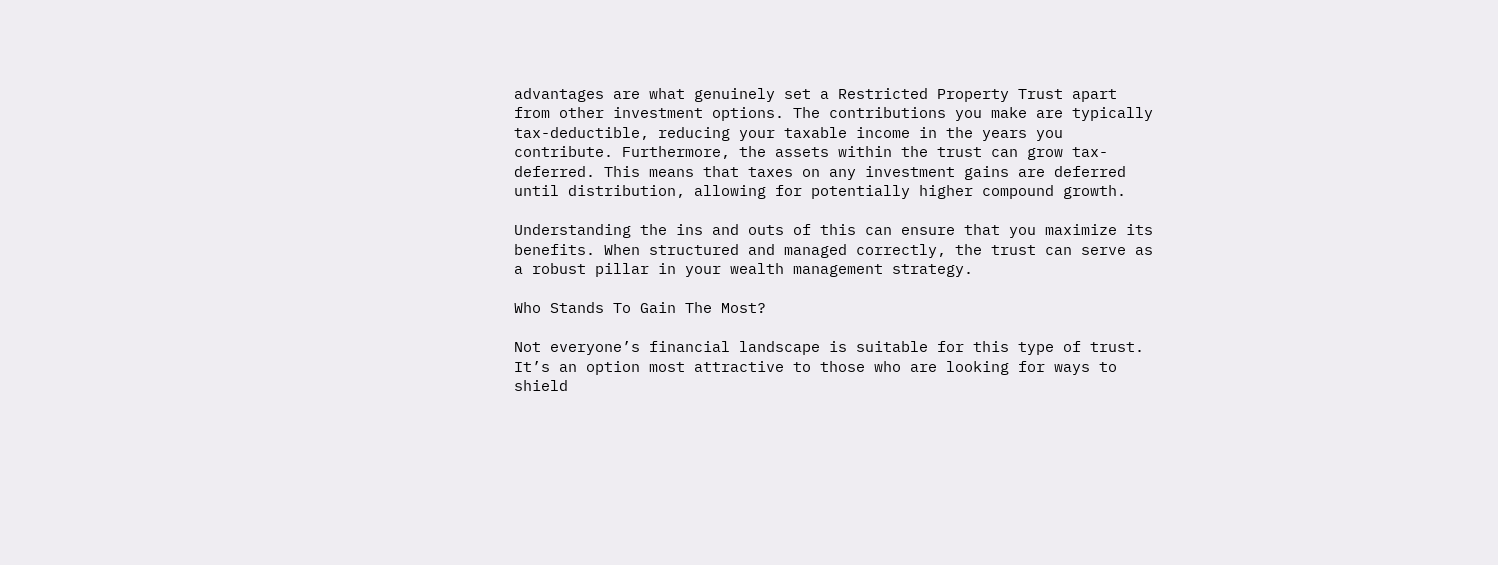advantages are what genuinely set a Restricted Property Trust apart from other investment options. The contributions you make are typically tax-deductible, reducing your taxable income in the years you contribute. Furthermore, the assets within the trust can grow tax-deferred. This means that taxes on any investment gains are deferred until distribution, allowing for potentially higher compound growth.

Understanding the ins and outs of this can ensure that you maximize its benefits. When structured and managed correctly, the trust can serve as a robust pillar in your wealth management strategy.

Who Stands To Gain The Most?

Not everyone’s financial landscape is suitable for this type of trust. It’s an option most attractive to those who are looking for ways to shield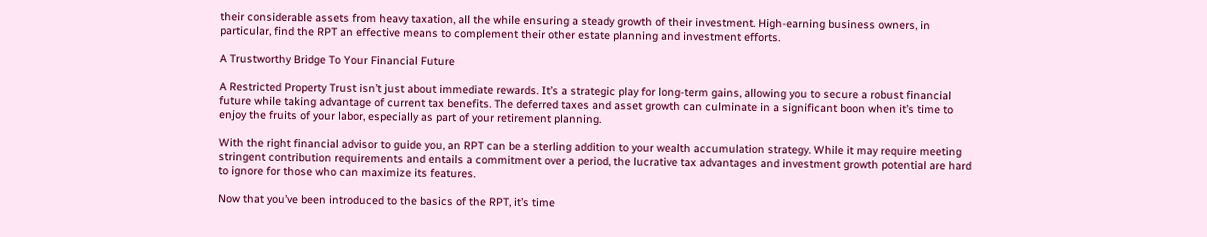their considerable assets from heavy taxation, all the while ensuring a steady growth of their investment. High-earning business owners, in particular, find the RPT an effective means to complement their other estate planning and investment efforts.

A Trustworthy Bridge To Your Financial Future

A Restricted Property Trust isn’t just about immediate rewards. It’s a strategic play for long-term gains, allowing you to secure a robust financial future while taking advantage of current tax benefits. The deferred taxes and asset growth can culminate in a significant boon when it’s time to enjoy the fruits of your labor, especially as part of your retirement planning.

With the right financial advisor to guide you, an RPT can be a sterling addition to your wealth accumulation strategy. While it may require meeting stringent contribution requirements and entails a commitment over a period, the lucrative tax advantages and investment growth potential are hard to ignore for those who can maximize its features.

Now that you’ve been introduced to the basics of the RPT, it’s time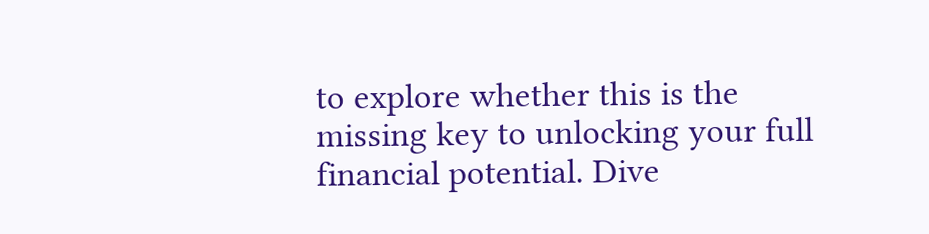to explore whether this is the missing key to unlocking your full financial potential. Dive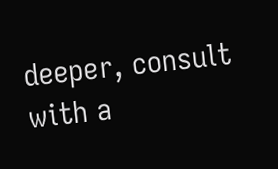deeper, consult with a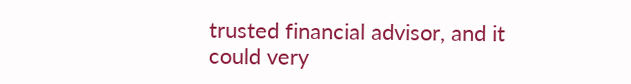trusted financial advisor, and it could very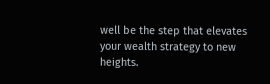well be the step that elevates your wealth strategy to new heights.